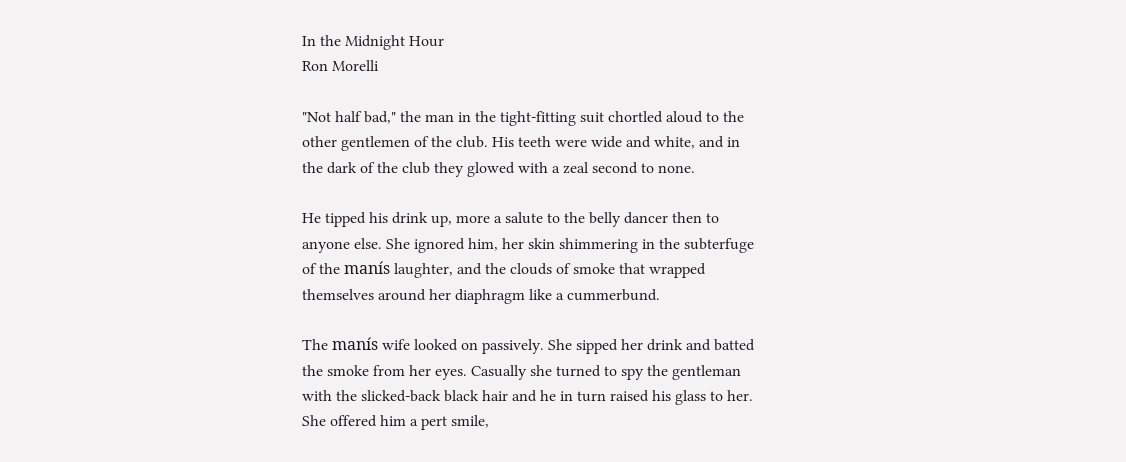In the Midnight Hour
Ron Morelli

"Not half bad," the man in the tight-fitting suit chortled aloud to the other gentlemen of the club. His teeth were wide and white, and in the dark of the club they glowed with a zeal second to none.

He tipped his drink up, more a salute to the belly dancer then to anyone else. She ignored him, her skin shimmering in the subterfuge of the manís laughter, and the clouds of smoke that wrapped themselves around her diaphragm like a cummerbund.

The manís wife looked on passively. She sipped her drink and batted the smoke from her eyes. Casually she turned to spy the gentleman with the slicked-back black hair and he in turn raised his glass to her. She offered him a pert smile,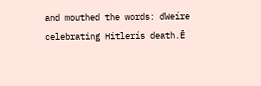and mouthed the words: ďWeíre celebrating Hitlerís death.Ē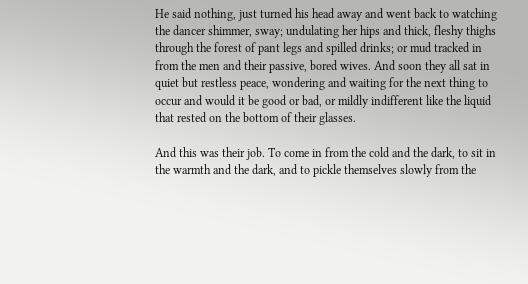He said nothing, just turned his head away and went back to watching the dancer shimmer, sway; undulating her hips and thick, fleshy thighs through the forest of pant legs and spilled drinks; or mud tracked in from the men and their passive, bored wives. And soon they all sat in quiet but restless peace, wondering and waiting for the next thing to occur and would it be good or bad, or mildly indifferent like the liquid that rested on the bottom of their glasses.

And this was their job. To come in from the cold and the dark, to sit in the warmth and the dark, and to pickle themselves slowly from the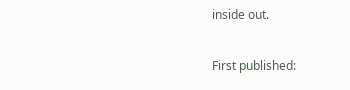inside out.

First published: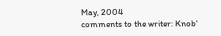May, 2004
comments to the writer: Knob'